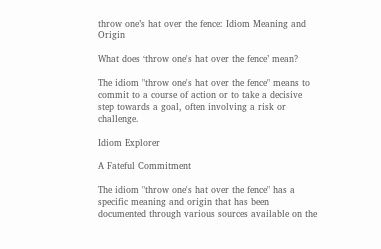throw one’s hat over the fence: Idiom Meaning and Origin

What does ‘throw one's hat over the fence’ mean?

The idiom "throw one's hat over the fence" means to commit to a course of action or to take a decisive step towards a goal, often involving a risk or challenge.

Idiom Explorer

A Fateful Commitment

The idiom "throw one's hat over the fence" has a specific meaning and origin that has been documented through various sources available on the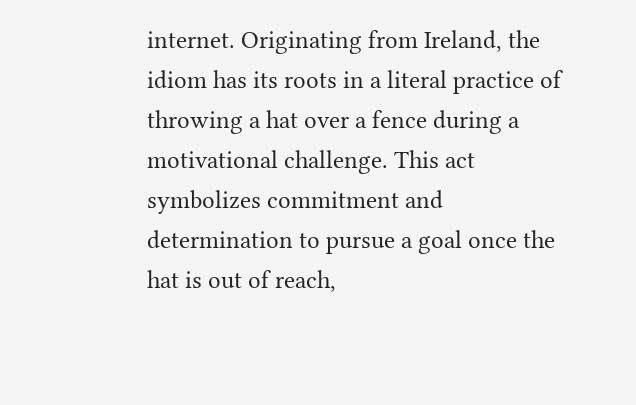internet. Originating from Ireland, the idiom has its roots in a literal practice of throwing a hat over a fence during a motivational challenge. This act symbolizes commitment and determination to pursue a goal once the hat is out of reach,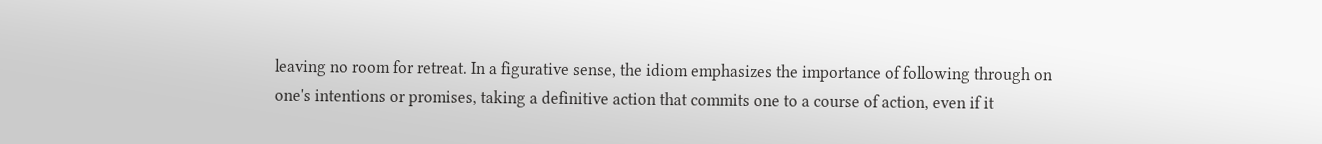leaving no room for retreat. In a figurative sense, the idiom emphasizes the importance of following through on one's intentions or promises, taking a definitive action that commits one to a course of action, even if it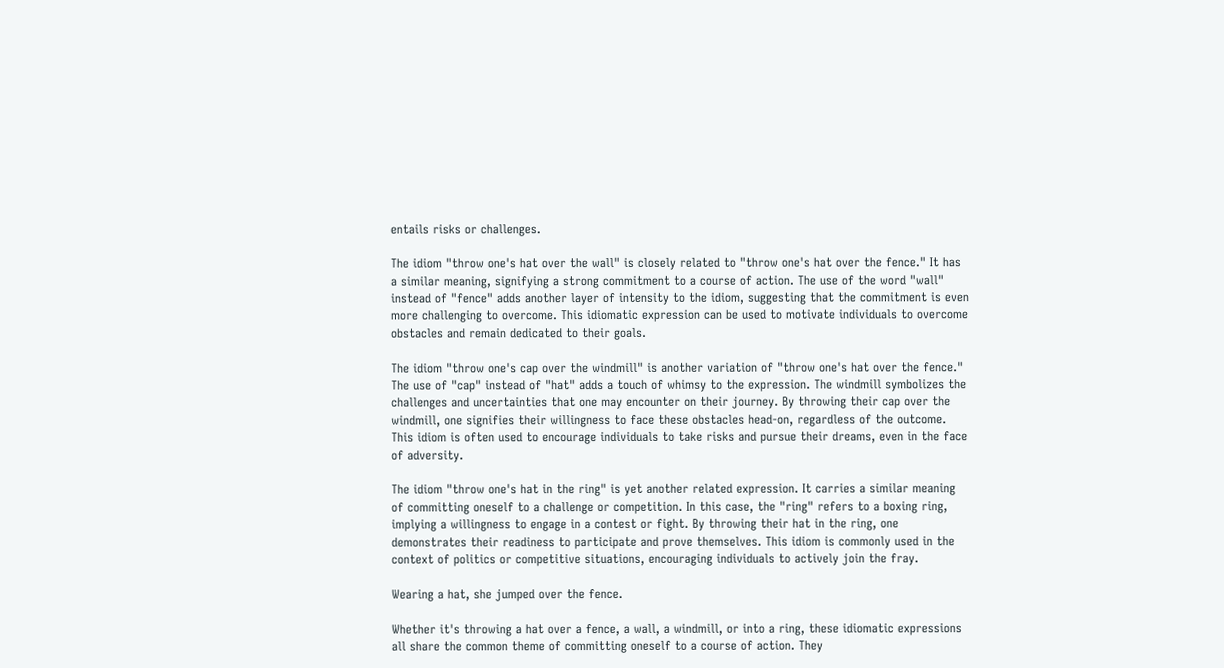entails risks or challenges.

The idiom "throw one's hat over the wall" is closely related to "throw one's hat over the fence." It has a similar meaning, signifying a strong commitment to a course of action. The use of the word "wall" instead of "fence" adds another layer of intensity to the idiom, suggesting that the commitment is even more challenging to overcome. This idiomatic expression can be used to motivate individuals to overcome obstacles and remain dedicated to their goals.

The idiom "throw one's cap over the windmill" is another variation of "throw one's hat over the fence." The use of "cap" instead of "hat" adds a touch of whimsy to the expression. The windmill symbolizes the challenges and uncertainties that one may encounter on their journey. By throwing their cap over the windmill, one signifies their willingness to face these obstacles head-on, regardless of the outcome. This idiom is often used to encourage individuals to take risks and pursue their dreams, even in the face of adversity.

The idiom "throw one's hat in the ring" is yet another related expression. It carries a similar meaning of committing oneself to a challenge or competition. In this case, the "ring" refers to a boxing ring, implying a willingness to engage in a contest or fight. By throwing their hat in the ring, one demonstrates their readiness to participate and prove themselves. This idiom is commonly used in the context of politics or competitive situations, encouraging individuals to actively join the fray.

Wearing a hat, she jumped over the fence.

Whether it's throwing a hat over a fence, a wall, a windmill, or into a ring, these idiomatic expressions all share the common theme of committing oneself to a course of action. They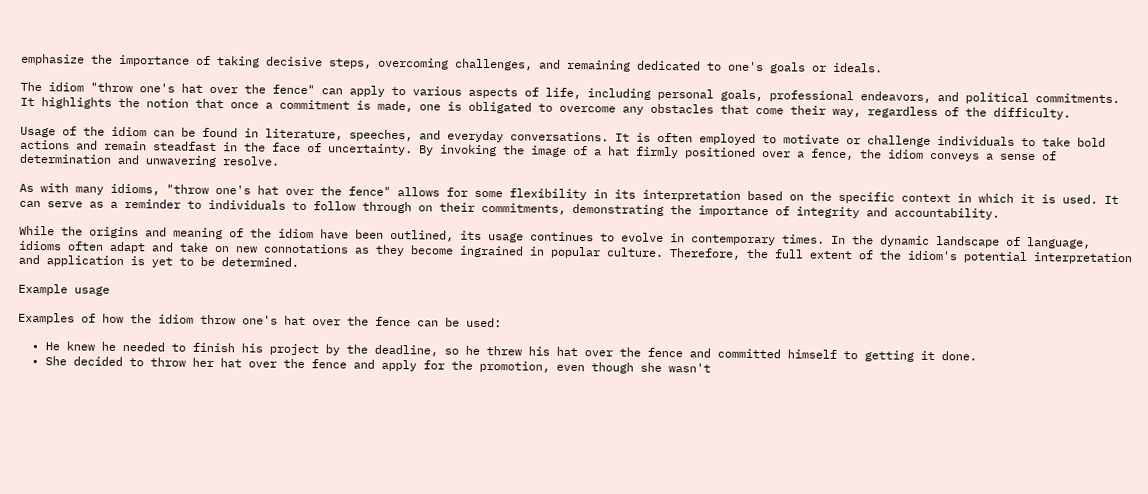emphasize the importance of taking decisive steps, overcoming challenges, and remaining dedicated to one's goals or ideals.

The idiom "throw one's hat over the fence" can apply to various aspects of life, including personal goals, professional endeavors, and political commitments. It highlights the notion that once a commitment is made, one is obligated to overcome any obstacles that come their way, regardless of the difficulty.

Usage of the idiom can be found in literature, speeches, and everyday conversations. It is often employed to motivate or challenge individuals to take bold actions and remain steadfast in the face of uncertainty. By invoking the image of a hat firmly positioned over a fence, the idiom conveys a sense of determination and unwavering resolve.

As with many idioms, "throw one's hat over the fence" allows for some flexibility in its interpretation based on the specific context in which it is used. It can serve as a reminder to individuals to follow through on their commitments, demonstrating the importance of integrity and accountability.

While the origins and meaning of the idiom have been outlined, its usage continues to evolve in contemporary times. In the dynamic landscape of language, idioms often adapt and take on new connotations as they become ingrained in popular culture. Therefore, the full extent of the idiom's potential interpretation and application is yet to be determined.

Example usage

Examples of how the idiom throw one's hat over the fence can be used:

  • He knew he needed to finish his project by the deadline, so he threw his hat over the fence and committed himself to getting it done.
  • She decided to throw her hat over the fence and apply for the promotion, even though she wasn't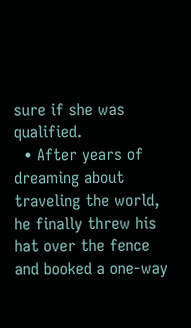sure if she was qualified.
  • After years of dreaming about traveling the world, he finally threw his hat over the fence and booked a one-way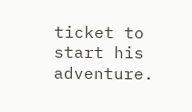ticket to start his adventure.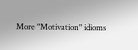More "Motivation" idioms